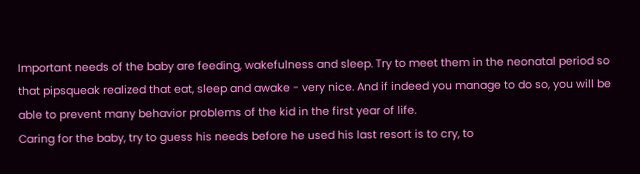Important needs of the baby are feeding, wakefulness and sleep. Try to meet them in the neonatal period so that pipsqueak realized that eat, sleep and awake - very nice. And if indeed you manage to do so, you will be able to prevent many behavior problems of the kid in the first year of life.
Caring for the baby, try to guess his needs before he used his last resort is to cry, to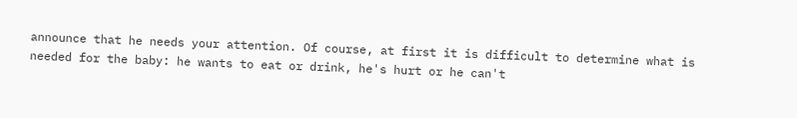announce that he needs your attention. Of course, at first it is difficult to determine what is needed for the baby: he wants to eat or drink, he's hurt or he can't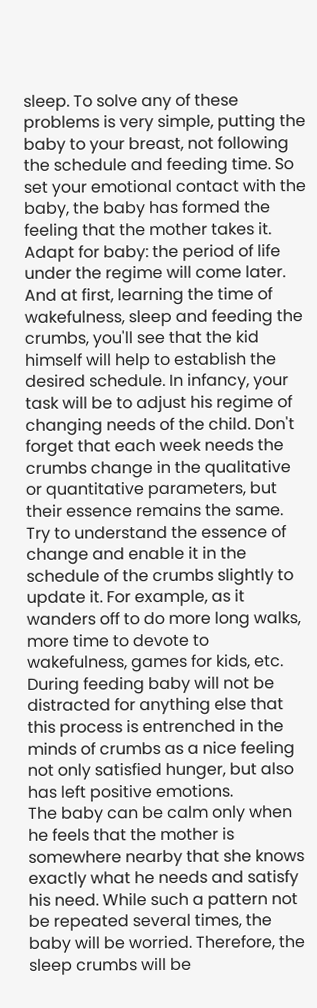sleep. To solve any of these problems is very simple, putting the baby to your breast, not following the schedule and feeding time. So set your emotional contact with the baby, the baby has formed the feeling that the mother takes it.
Adapt for baby: the period of life under the regime will come later. And at first, learning the time of wakefulness, sleep and feeding the crumbs, you'll see that the kid himself will help to establish the desired schedule. In infancy, your task will be to adjust his regime of changing needs of the child. Don't forget that each week needs the crumbs change in the qualitative or quantitative parameters, but their essence remains the same. Try to understand the essence of change and enable it in the schedule of the crumbs slightly to update it. For example, as it wanders off to do more long walks, more time to devote to wakefulness, games for kids, etc.
During feeding baby will not be distracted for anything else that this process is entrenched in the minds of crumbs as a nice feeling not only satisfied hunger, but also has left positive emotions.
The baby can be calm only when he feels that the mother is somewhere nearby that she knows exactly what he needs and satisfy his need. While such a pattern not be repeated several times, the baby will be worried. Therefore, the sleep crumbs will be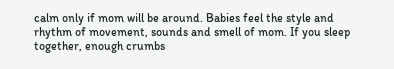calm only if mom will be around. Babies feel the style and rhythm of movement, sounds and smell of mom. If you sleep together, enough crumbs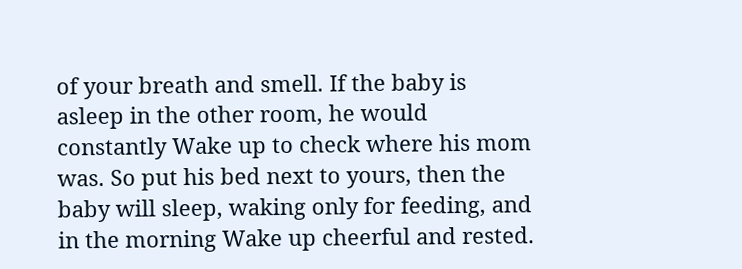of your breath and smell. If the baby is asleep in the other room, he would constantly Wake up to check where his mom was. So put his bed next to yours, then the baby will sleep, waking only for feeding, and in the morning Wake up cheerful and rested.